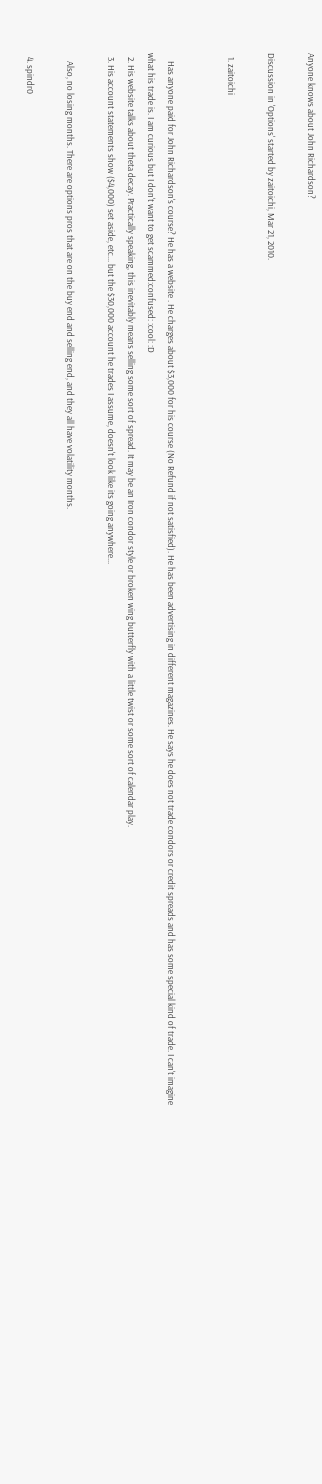Anyone knows about John Richardson?

Discussion in 'Options' started by zaitoichi, Mar 21, 2010.

  1. zaitoichi


    Has anyone paid for John Richardson's course? He has a website . He charges about $3,000 for his course (No Refund if not satisfied). He has been advertising in different magazines. He says he does not trade condors or credit spreads and has some special kind of trade. I can't imagine what his trade is. I am curious but I don't want to get scammed:confused: :cool: :D
  2. His website talks about theta decay. Practically speaking, this inevitably means selling some sort of spread. It may be an Iron condor style or broken wing butterfly with a little twist or some sort of calendar play.
  3. His account statements show ($4,000) set aside, etc... but the $30,000 account he trades I assume, doesn't look like its going anywhere...

    Also, no losing months. There are options pros that are on the buy end and selling end, and they all have volatility months.

  4. spindr0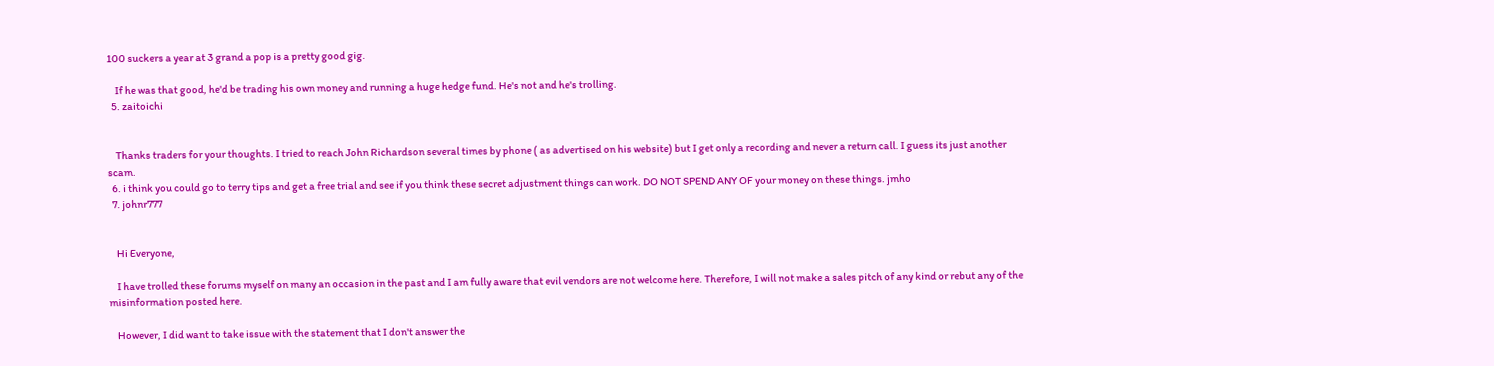100 suckers a year at 3 grand a pop is a pretty good gig.

    If he was that good, he'd be trading his own money and running a huge hedge fund. He's not and he's trolling.
  5. zaitoichi


    Thanks traders for your thoughts. I tried to reach John Richardson several times by phone ( as advertised on his website) but I get only a recording and never a return call. I guess its just another scam.
  6. i think you could go to terry tips and get a free trial and see if you think these secret adjustment things can work. DO NOT SPEND ANY OF your money on these things. jmho
  7. johnr777


    Hi Everyone,

    I have trolled these forums myself on many an occasion in the past and I am fully aware that evil vendors are not welcome here. Therefore, I will not make a sales pitch of any kind or rebut any of the misinformation posted here.

    However, I did want to take issue with the statement that I don't answer the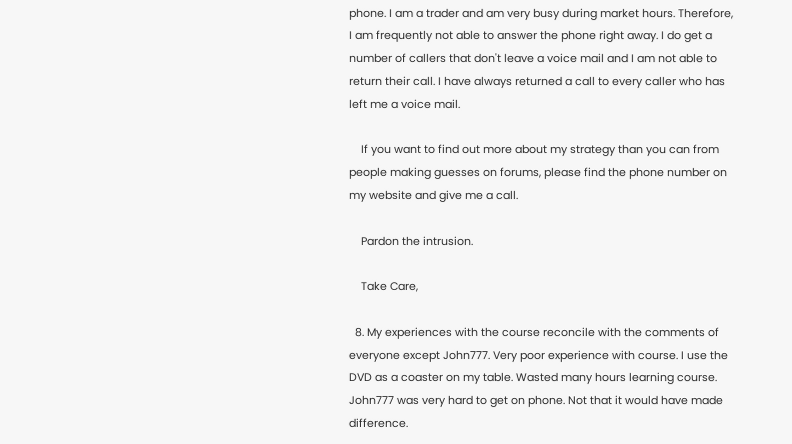phone. I am a trader and am very busy during market hours. Therefore, I am frequently not able to answer the phone right away. I do get a number of callers that don't leave a voice mail and I am not able to return their call. I have always returned a call to every caller who has left me a voice mail.

    If you want to find out more about my strategy than you can from people making guesses on forums, please find the phone number on my website and give me a call.

    Pardon the intrusion.

    Take Care,

  8. My experiences with the course reconcile with the comments of everyone except John777. Very poor experience with course. I use the DVD as a coaster on my table. Wasted many hours learning course. John777 was very hard to get on phone. Not that it would have made difference.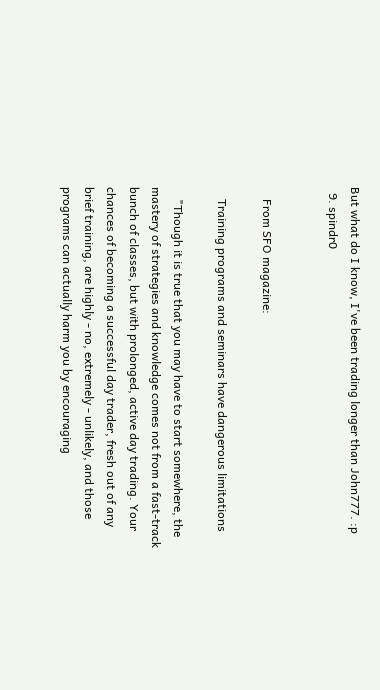But what do I know, I've been trading longer than John777. :p
  9. spindr0


    From SFO magazine:

    Training programs and seminars have dangerous limitations

    "Though it is true that you may have to start somewhere, the mastery of strategies and knowledge comes not from a fast-track bunch of classes, but with prolonged, active day trading. Your chances of becoming a successful day trader, fresh out of any brief training, are highly - no, extremely - unlikely, and those programs can actually harm you by encouraging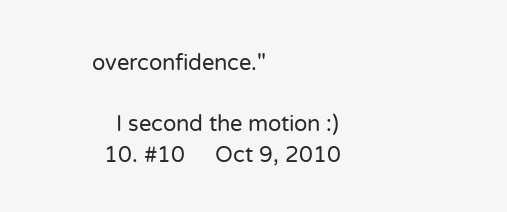overconfidence."

    I second the motion :)
  10. #10     Oct 9, 2010